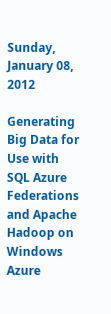Sunday, January 08, 2012

Generating Big Data for Use with SQL Azure Federations and Apache Hadoop on Windows Azure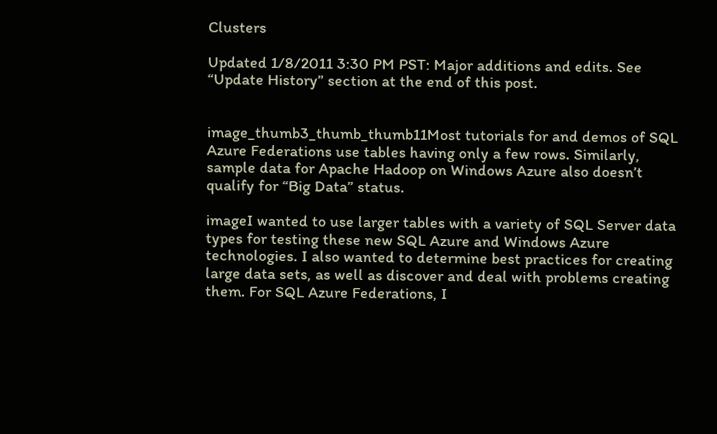Clusters

Updated 1/8/2011 3:30 PM PST: Major additions and edits. See “Update History” section at the end of this post.


image_thumb3_thumb_thumb11Most tutorials for and demos of SQL Azure Federations use tables having only a few rows. Similarly, sample data for Apache Hadoop on Windows Azure also doesn’t qualify for “Big Data” status.

imageI wanted to use larger tables with a variety of SQL Server data types for testing these new SQL Azure and Windows Azure technologies. I also wanted to determine best practices for creating large data sets, as well as discover and deal with problems creating them. For SQL Azure Federations, I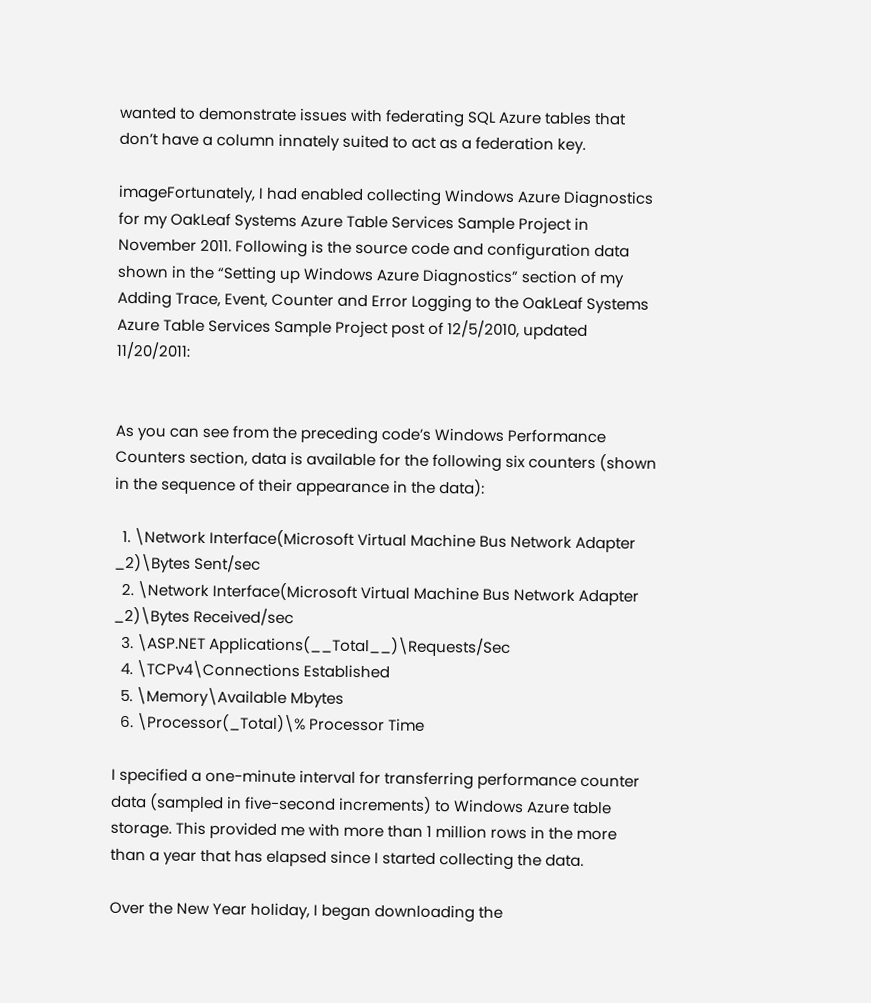wanted to demonstrate issues with federating SQL Azure tables that don’t have a column innately suited to act as a federation key.

imageFortunately, I had enabled collecting Windows Azure Diagnostics for my OakLeaf Systems Azure Table Services Sample Project in November 2011. Following is the source code and configuration data shown in the “Setting up Windows Azure Diagnostics” section of my Adding Trace, Event, Counter and Error Logging to the OakLeaf Systems Azure Table Services Sample Project post of 12/5/2010, updated 11/20/2011:


As you can see from the preceding code’s Windows Performance Counters section, data is available for the following six counters (shown in the sequence of their appearance in the data):

  1. \Network Interface(Microsoft Virtual Machine Bus Network Adapter _2)\Bytes Sent/sec
  2. \Network Interface(Microsoft Virtual Machine Bus Network Adapter _2)\Bytes Received/sec
  3. \ASP.NET Applications(__Total__)\Requests/Sec
  4. \TCPv4\Connections Established
  5. \Memory\Available Mbytes
  6. \Processor(_Total)\% Processor Time

I specified a one-minute interval for transferring performance counter data (sampled in five-second increments) to Windows Azure table storage. This provided me with more than 1 million rows in the more than a year that has elapsed since I started collecting the data.

Over the New Year holiday, I began downloading the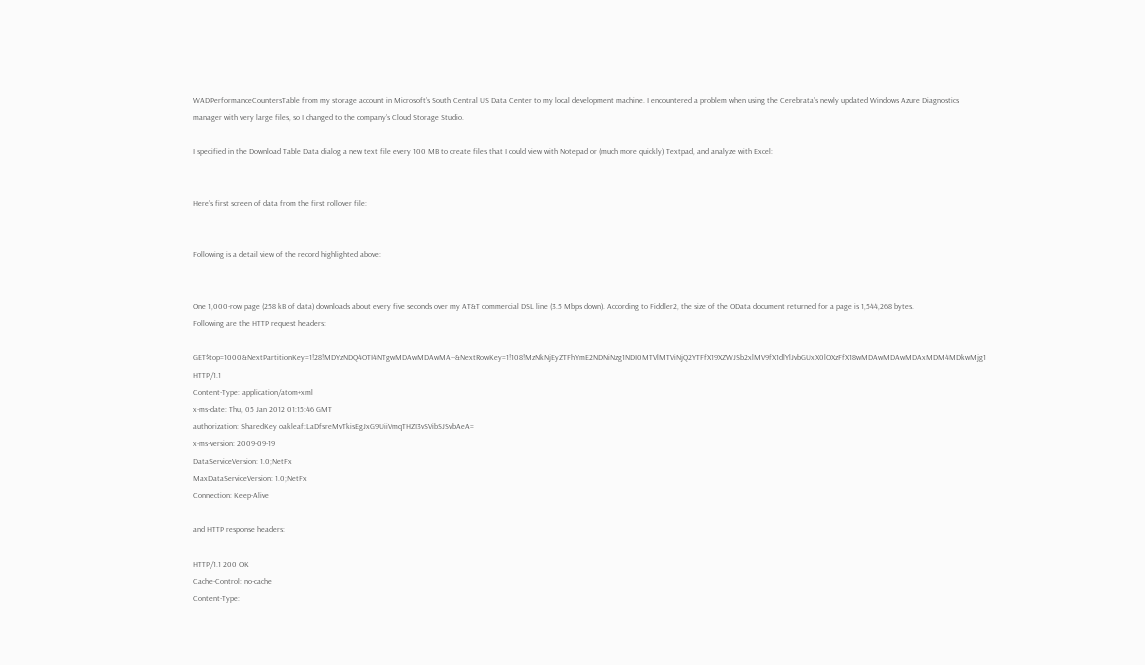WADPerformanceCountersTable from my storage account in Microsoft’s South Central US Data Center to my local development machine. I encountered a problem when using the Cerebrata’s newly updated Windows Azure Diagnostics manager with very large files, so I changed to the company’s Cloud Storage Studio.

I specified in the Download Table Data dialog a new text file every 100 MB to create files that I could view with Notepad or (much more quickly) Textpad, and analyze with Excel:


Here’s first screen of data from the first rollover file:


Following is a detail view of the record highlighted above:


One 1,000-row page (258 kB of data) downloads about every five seconds over my AT&T commercial DSL line (3.5 Mbps down). According to Fiddler2, the size of the OData document returned for a page is 1,544,268 bytes.
Following are the HTTP request headers:

GET$top=1000&NextPartitionKey=1!28!MDYzNDQ4OTI4NTgwMDAwMDAwMA--&NextRowKey=1!108!MzNkNjEyZTFhYmE2NDNiNzg1NDI0MTVlMTViNjQ2YTFfX19XZWJSb2xlMV9fX1dlYlJvbGUxX0lOXzFfX18wMDAwMDAwMDAxMDM4MDkwMjg1 HTTP/1.1
Content-Type: application/atom+xml
x-ms-date: Thu, 05 Jan 2012 01:15:46 GMT
authorization: SharedKey oakleaf:LaDfsreMvTkisEgJxG9UiiVmqTHZI3vSVibSJSvbAeA=
x-ms-version: 2009-09-19
DataServiceVersion: 1.0;NetFx
MaxDataServiceVersion: 1.0;NetFx
Connection: Keep-Alive

and HTTP response headers:

HTTP/1.1 200 OK
Cache-Control: no-cache
Content-Type: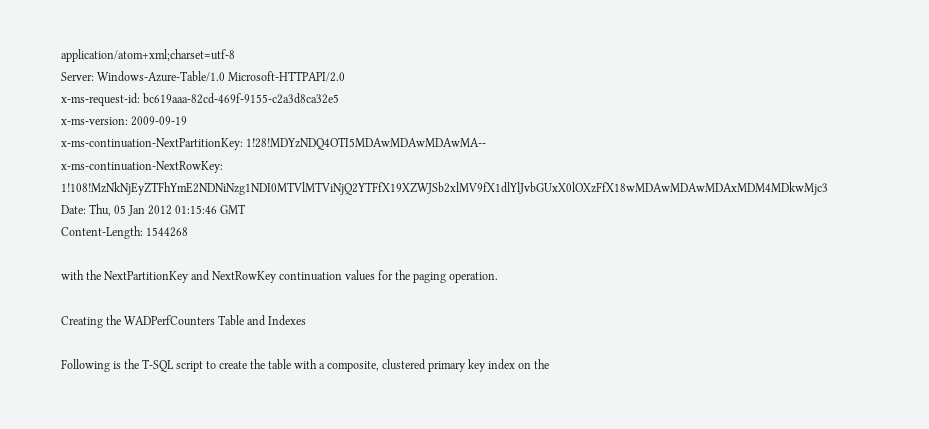application/atom+xml;charset=utf-8
Server: Windows-Azure-Table/1.0 Microsoft-HTTPAPI/2.0
x-ms-request-id: bc619aaa-82cd-469f-9155-c2a3d8ca32e5
x-ms-version: 2009-09-19
x-ms-continuation-NextPartitionKey: 1!28!MDYzNDQ4OTI5MDAwMDAwMDAwMA--
x-ms-continuation-NextRowKey: 1!108!MzNkNjEyZTFhYmE2NDNiNzg1NDI0MTVlMTViNjQ2YTFfX19XZWJSb2xlMV9fX1dlYlJvbGUxX0lOXzFfX18wMDAwMDAwMDAxMDM4MDkwMjc3
Date: Thu, 05 Jan 2012 01:15:46 GMT
Content-Length: 1544268

with the NextPartitionKey and NextRowKey continuation values for the paging operation.

Creating the WADPerfCounters Table and Indexes

Following is the T-SQL script to create the table with a composite, clustered primary key index on the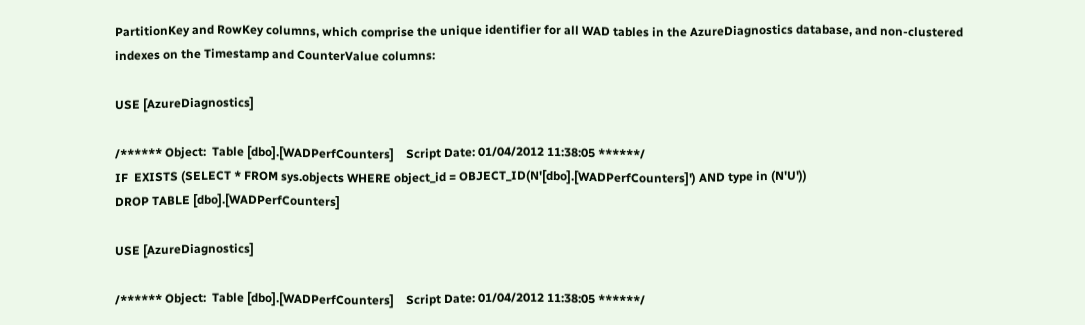PartitionKey and RowKey columns, which comprise the unique identifier for all WAD tables in the AzureDiagnostics database, and non-clustered indexes on the Timestamp and CounterValue columns:

USE [AzureDiagnostics]

/****** Object:  Table [dbo].[WADPerfCounters]    Script Date: 01/04/2012 11:38:05 ******/
IF  EXISTS (SELECT * FROM sys.objects WHERE object_id = OBJECT_ID(N'[dbo].[WADPerfCounters]') AND type in (N'U'))
DROP TABLE [dbo].[WADPerfCounters]

USE [AzureDiagnostics]

/****** Object:  Table [dbo].[WADPerfCounters]    Script Date: 01/04/2012 11:38:05 ******/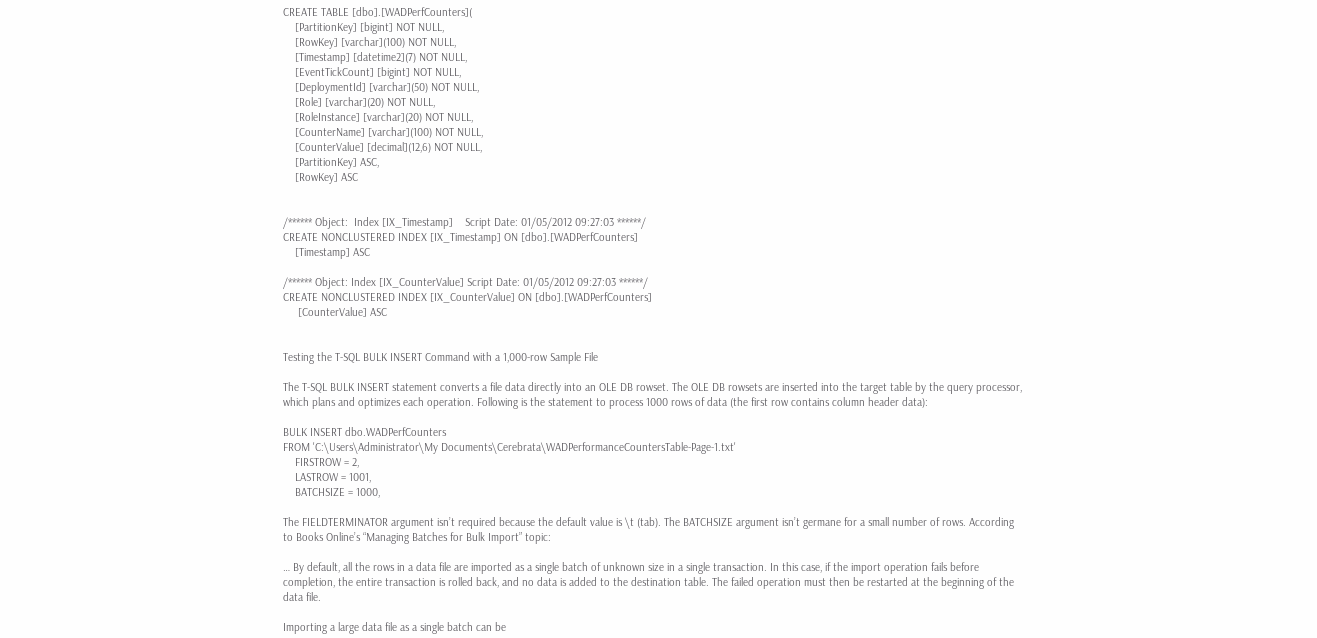CREATE TABLE [dbo].[WADPerfCounters](
    [PartitionKey] [bigint] NOT NULL,
    [RowKey] [varchar](100) NOT NULL,
    [Timestamp] [datetime2](7) NOT NULL,
    [EventTickCount] [bigint] NOT NULL,
    [DeploymentId] [varchar](50) NOT NULL,
    [Role] [varchar](20) NOT NULL,
    [RoleInstance] [varchar](20) NOT NULL,
    [CounterName] [varchar](100) NOT NULL,
    [CounterValue] [decimal](12,6) NOT NULL,
    [PartitionKey] ASC,
    [RowKey] ASC


/****** Object:  Index [IX_Timestamp]    Script Date: 01/05/2012 09:27:03 ******/
CREATE NONCLUSTERED INDEX [IX_Timestamp] ON [dbo].[WADPerfCounters]
    [Timestamp] ASC

/****** Object: Index [IX_CounterValue] Script Date: 01/05/2012 09:27:03 ******/
CREATE NONCLUSTERED INDEX [IX_CounterValue] ON [dbo].[WADPerfCounters]
     [CounterValue] ASC


Testing the T-SQL BULK INSERT Command with a 1,000-row Sample File

The T-SQL BULK INSERT statement converts a file data directly into an OLE DB rowset. The OLE DB rowsets are inserted into the target table by the query processor, which plans and optimizes each operation. Following is the statement to process 1000 rows of data (the first row contains column header data):

BULK INSERT dbo.WADPerfCounters
FROM 'C:\Users\Administrator\My Documents\Cerebrata\WADPerformanceCountersTable-Page-1.txt'
    FIRSTROW = 2,
    LASTROW = 1001,
    BATCHSIZE = 1000,

The FIELDTERMINATOR argument isn’t required because the default value is \t (tab). The BATCHSIZE argument isn’t germane for a small number of rows. According to Books Online’s “Managing Batches for Bulk Import” topic:

… By default, all the rows in a data file are imported as a single batch of unknown size in a single transaction. In this case, if the import operation fails before completion, the entire transaction is rolled back, and no data is added to the destination table. The failed operation must then be restarted at the beginning of the data file.

Importing a large data file as a single batch can be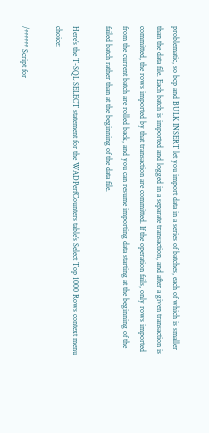problematic, so bcp and BULK INSERT let you import data in a series of batches, each of which is smaller than the data file. Each batch is imported and logged in a separate transaction, and after a given transaction is committed, the rows imported by that transaction are committed. If the operation fails, only rows imported from the current batch are rolled back, and you can resume importing data starting at the beginning of the failed batch rather than at the beginning of the data file.

Here’s the T-SQL SELECT statement for the WADPerfCounters table’s Select Top 1000 Rows context menu choice:

/****** Script for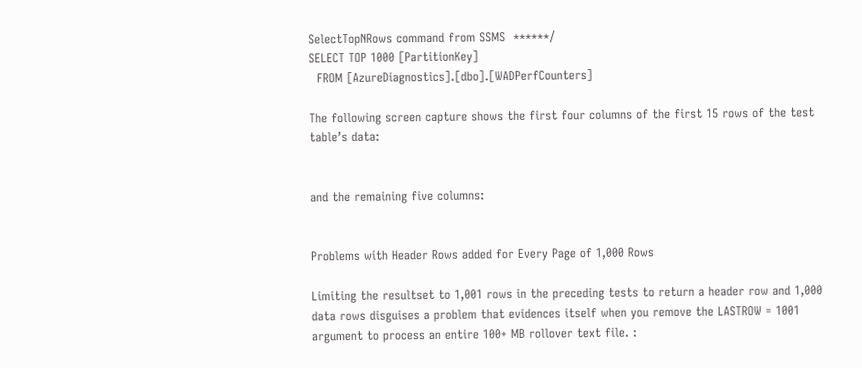SelectTopNRows command from SSMS  ******/
SELECT TOP 1000 [PartitionKey]
  FROM [AzureDiagnostics].[dbo].[WADPerfCounters]

The following screen capture shows the first four columns of the first 15 rows of the test table’s data:


and the remaining five columns:


Problems with Header Rows added for Every Page of 1,000 Rows

Limiting the resultset to 1,001 rows in the preceding tests to return a header row and 1,000 data rows disguises a problem that evidences itself when you remove the LASTROW = 1001 argument to process an entire 100+ MB rollover text file. :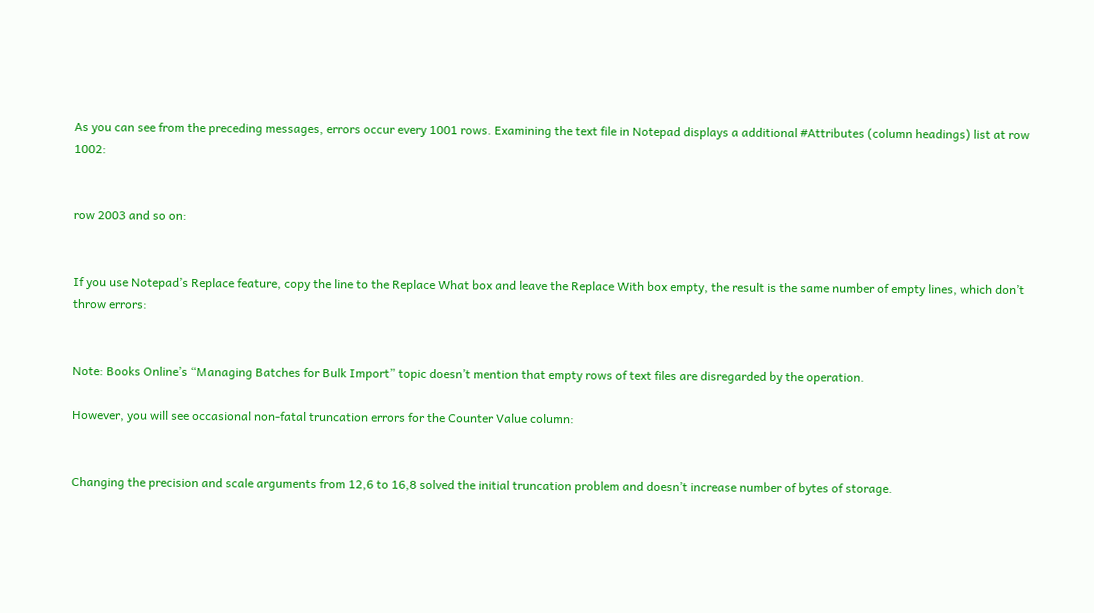As you can see from the preceding messages, errors occur every 1001 rows. Examining the text file in Notepad displays a additional #Attributes (column headings) list at row 1002:


row 2003 and so on:


If you use Notepad’s Replace feature, copy the line to the Replace What box and leave the Replace With box empty, the result is the same number of empty lines, which don’t throw errors:


Note: Books Online’s “Managing Batches for Bulk Import” topic doesn’t mention that empty rows of text files are disregarded by the operation.

However, you will see occasional non-fatal truncation errors for the Counter Value column:


Changing the precision and scale arguments from 12,6 to 16,8 solved the initial truncation problem and doesn’t increase number of bytes of storage.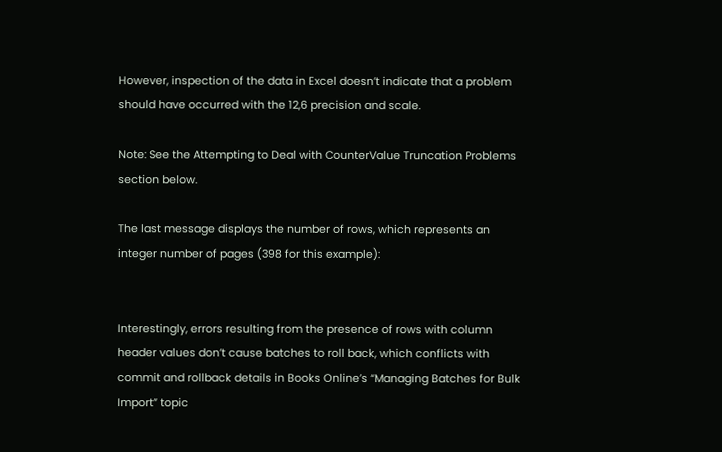However, inspection of the data in Excel doesn’t indicate that a problem should have occurred with the 12,6 precision and scale.

Note: See the Attempting to Deal with CounterValue Truncation Problems section below.

The last message displays the number of rows, which represents an integer number of pages (398 for this example):


Interestingly, errors resulting from the presence of rows with column header values don’t cause batches to roll back, which conflicts with commit and rollback details in Books Online’s “Managing Batches for Bulk Import” topic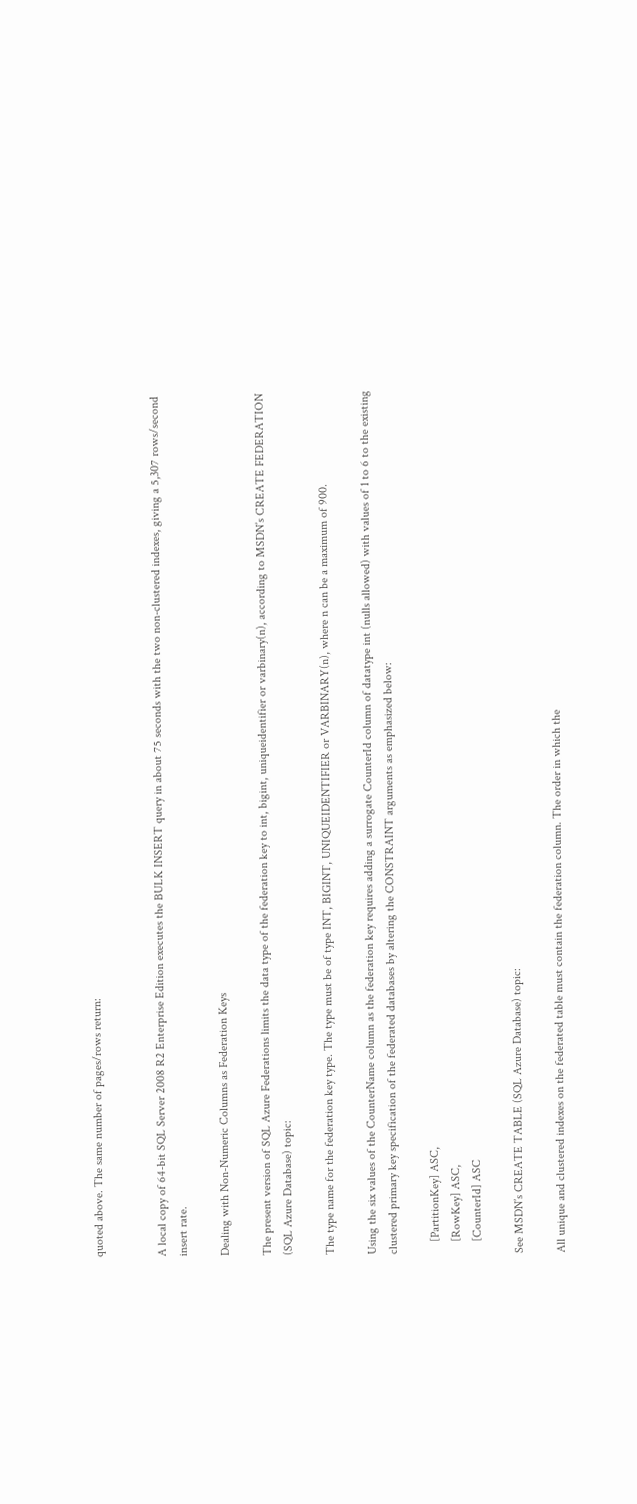quoted above. The same number of pages/rows return:


A local copy of 64-bit SQL Server 2008 R2 Enterprise Edition executes the BULK INSERT query in about 75 seconds with the two non-clustered indexes, giving a 5,307 rows/second insert rate.

Dealing with Non-Numeric Columns as Federation Keys

The present version of SQL Azure Federations limits the data type of the federation key to int, bigint, uniqueidentifier or varbinary(n), according to MSDN’s CREATE FEDERATION (SQL Azure Database) topic:

The type name for the federation key type. The type must be of type INT, BIGINT, UNIQUEIDENTIFIER or VARBINARY(n), where n can be a maximum of 900.

Using the six values of the CounterName column as the federation key requires adding a surrogate CounterId column of datatype int (nulls allowed) with values of 1 to 6 to the existing clustered primary key specification of the federated databases by altering the CONSTRAINT arguments as emphasized below:

    [PartitionKey] ASC,
    [RowKey] ASC,
    [CounterId] ASC

See MSDN’s CREATE TABLE (SQL Azure Database) topic:

All unique and clustered indexes on the federated table must contain the federation column. The order in which the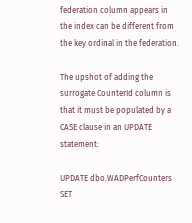federation column appears in the index can be different from the key ordinal in the federation.

The upshot of adding the surrogate CounterId column is that it must be populated by a CASE clause in an UPDATE statement:

UPDATE dbo.WADPerfCounters SET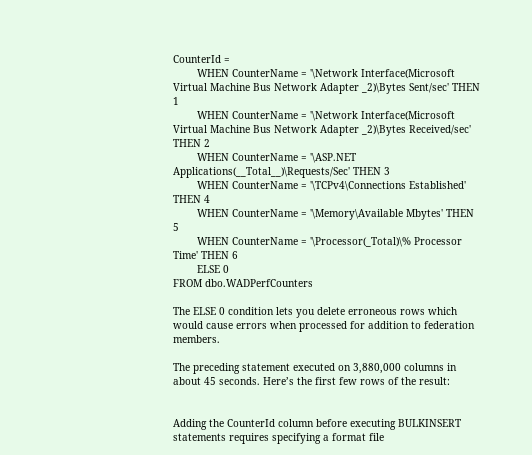CounterId =
        WHEN CounterName = '\Network Interface(Microsoft Virtual Machine Bus Network Adapter _2)\Bytes Sent/sec' THEN 1
        WHEN CounterName = '\Network Interface(Microsoft Virtual Machine Bus Network Adapter _2)\Bytes Received/sec' THEN 2
        WHEN CounterName = '\ASP.NET Applications(__Total__)\Requests/Sec' THEN 3
        WHEN CounterName = '\TCPv4\Connections Established' THEN 4
        WHEN CounterName = '\Memory\Available Mbytes' THEN 5
        WHEN CounterName = '\Processor(_Total)\% Processor Time' THEN 6
        ELSE 0
FROM dbo.WADPerfCounters

The ELSE 0 condition lets you delete erroneous rows which would cause errors when processed for addition to federation members.

The preceding statement executed on 3,880,000 columns in about 45 seconds. Here’s the first few rows of the result:


Adding the CounterId column before executing BULKINSERT statements requires specifying a format file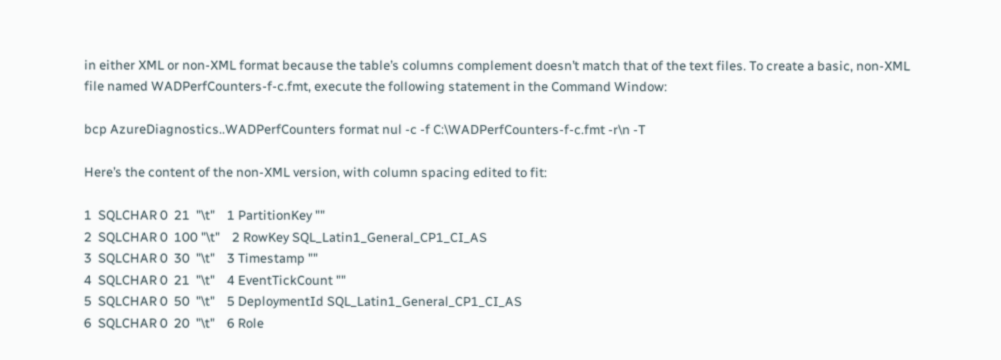in either XML or non-XML format because the table’s columns complement doesn’t match that of the text files. To create a basic, non-XML file named WADPerfCounters-f-c.fmt, execute the following statement in the Command Window:

bcp AzureDiagnostics..WADPerfCounters format nul -c -f C:\WADPerfCounters-f-c.fmt -r\n -T

Here’s the content of the non-XML version, with column spacing edited to fit:

1  SQLCHAR 0  21  "\t"    1 PartitionKey ""
2  SQLCHAR 0  100 "\t"    2 RowKey SQL_Latin1_General_CP1_CI_AS
3  SQLCHAR 0  30  "\t"    3 Timestamp ""
4  SQLCHAR 0  21  "\t"    4 EventTickCount ""
5  SQLCHAR 0  50  "\t"    5 DeploymentId SQL_Latin1_General_CP1_CI_AS
6  SQLCHAR 0  20  "\t"    6 Role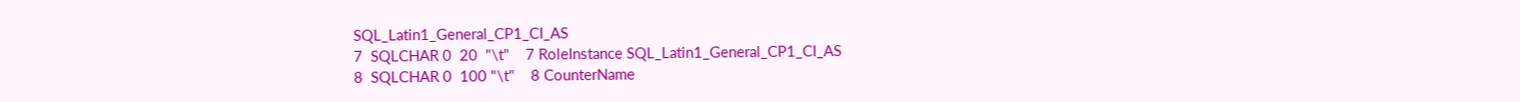SQL_Latin1_General_CP1_CI_AS
7  SQLCHAR 0  20  "\t"    7 RoleInstance SQL_Latin1_General_CP1_CI_AS
8  SQLCHAR 0  100 "\t"    8 CounterName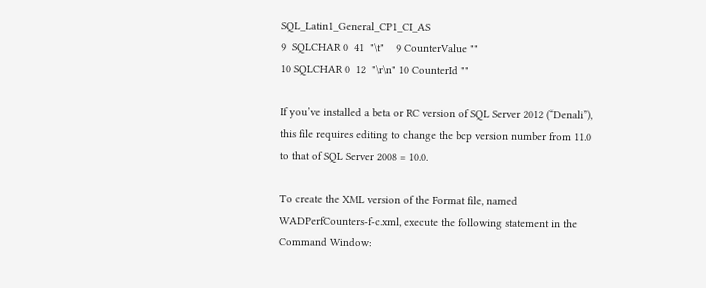SQL_Latin1_General_CP1_CI_AS
9  SQLCHAR 0  41  "\t"    9 CounterValue ""
10 SQLCHAR 0  12  "\r\n" 10 CounterId ""

If you’ve installed a beta or RC version of SQL Server 2012 (“Denali”), this file requires editing to change the bcp version number from 11.0 to that of SQL Server 2008 = 10.0.

To create the XML version of the Format file, named WADPerfCounters-f-c.xml, execute the following statement in the Command Window: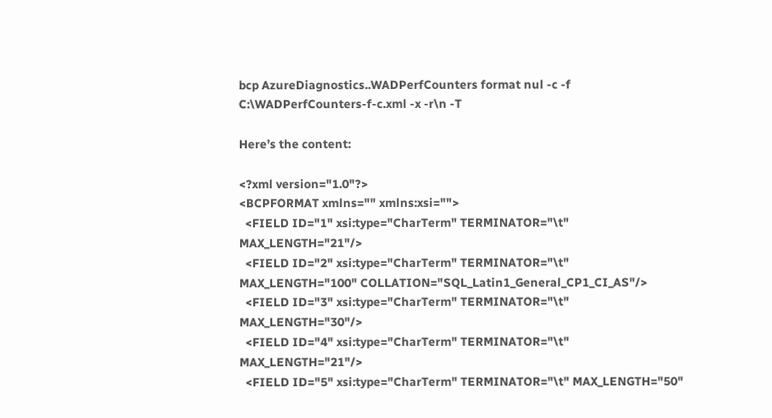bcp AzureDiagnostics..WADPerfCounters format nul -c -f C:\WADPerfCounters-f-c.xml -x -r\n -T

Here’s the content:

<?xml version="1.0"?>
<BCPFORMAT xmlns="" xmlns:xsi="">
  <FIELD ID="1" xsi:type="CharTerm" TERMINATOR="\t" MAX_LENGTH="21"/>
  <FIELD ID="2" xsi:type="CharTerm" TERMINATOR="\t" MAX_LENGTH="100" COLLATION="SQL_Latin1_General_CP1_CI_AS"/>
  <FIELD ID="3" xsi:type="CharTerm" TERMINATOR="\t" MAX_LENGTH="30"/>
  <FIELD ID="4" xsi:type="CharTerm" TERMINATOR="\t" MAX_LENGTH="21"/>
  <FIELD ID="5" xsi:type="CharTerm" TERMINATOR="\t" MAX_LENGTH="50"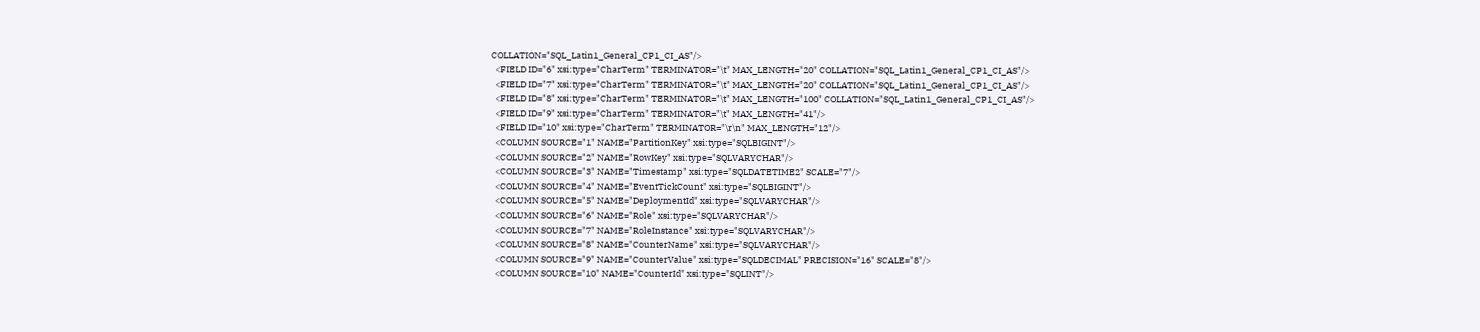COLLATION="SQL_Latin1_General_CP1_CI_AS"/>
  <FIELD ID="6" xsi:type="CharTerm" TERMINATOR="\t" MAX_LENGTH="20" COLLATION="SQL_Latin1_General_CP1_CI_AS"/>
  <FIELD ID="7" xsi:type="CharTerm" TERMINATOR="\t" MAX_LENGTH="20" COLLATION="SQL_Latin1_General_CP1_CI_AS"/>
  <FIELD ID="8" xsi:type="CharTerm" TERMINATOR="\t" MAX_LENGTH="100" COLLATION="SQL_Latin1_General_CP1_CI_AS"/>
  <FIELD ID="9" xsi:type="CharTerm" TERMINATOR="\t" MAX_LENGTH="41"/>
  <FIELD ID="10" xsi:type="CharTerm" TERMINATOR="\r\n" MAX_LENGTH="12"/>
  <COLUMN SOURCE="1" NAME="PartitionKey" xsi:type="SQLBIGINT"/>
  <COLUMN SOURCE="2" NAME="RowKey" xsi:type="SQLVARYCHAR"/>
  <COLUMN SOURCE="3" NAME="Timestamp" xsi:type="SQLDATETIME2" SCALE="7"/>
  <COLUMN SOURCE="4" NAME="EventTickCount" xsi:type="SQLBIGINT"/>
  <COLUMN SOURCE="5" NAME="DeploymentId" xsi:type="SQLVARYCHAR"/>
  <COLUMN SOURCE="6" NAME="Role" xsi:type="SQLVARYCHAR"/>
  <COLUMN SOURCE="7" NAME="RoleInstance" xsi:type="SQLVARYCHAR"/>
  <COLUMN SOURCE="8" NAME="CounterName" xsi:type="SQLVARYCHAR"/>
  <COLUMN SOURCE="9" NAME="CounterValue" xsi:type="SQLDECIMAL" PRECISION="16" SCALE="8"/>
  <COLUMN SOURCE="10" NAME="CounterId" xsi:type="SQLINT"/>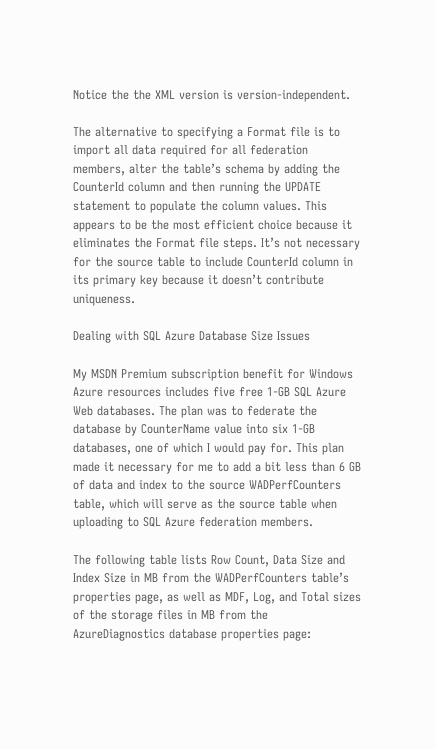Notice the the XML version is version-independent.

The alternative to specifying a Format file is to import all data required for all federation members, alter the table’s schema by adding the CounterId column and then running the UPDATE statement to populate the column values. This appears to be the most efficient choice because it eliminates the Format file steps. It’s not necessary for the source table to include CounterId column in its primary key because it doesn’t contribute uniqueness.

Dealing with SQL Azure Database Size Issues

My MSDN Premium subscription benefit for Windows Azure resources includes five free 1-GB SQL Azure Web databases. The plan was to federate the database by CounterName value into six 1-GB databases, one of which I would pay for. This plan made it necessary for me to add a bit less than 6 GB of data and index to the source WADPerfCounters table, which will serve as the source table when uploading to SQL Azure federation members.

The following table lists Row Count, Data Size and Index Size in MB from the WADPerfCounters table’s properties page, as well as MDF, Log, and Total sizes of the storage files in MB from the AzureDiagnostics database properties page: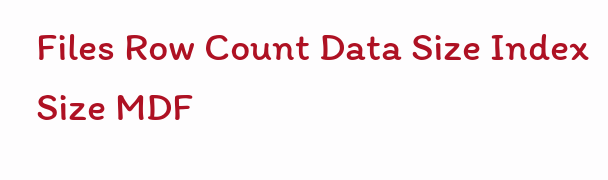Files Row Count Data Size Index Size MDF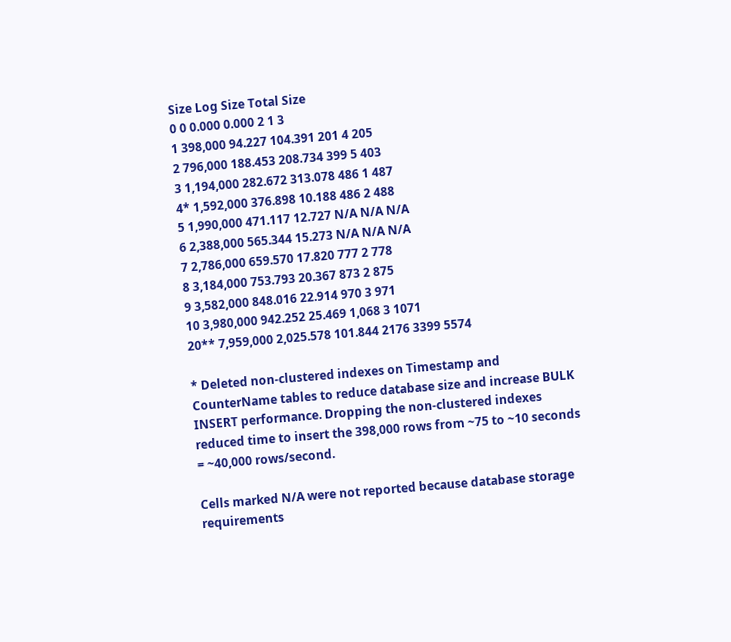Size Log Size Total Size
0 0 0.000 0.000 2 1 3
1 398,000 94.227 104.391 201 4 205
2 796,000 188.453 208.734 399 5 403
3 1,194,000 282.672 313.078 486 1 487
4* 1,592,000 376.898 10.188 486 2 488
5 1,990,000 471.117 12.727 N/A N/A N/A
6 2,388,000 565.344 15.273 N/A N/A N/A
7 2,786,000 659.570 17.820 777 2 778
8 3,184,000 753.793 20.367 873 2 875
9 3,582,000 848.016 22.914 970 3 971
10 3,980,000 942.252 25.469 1,068 3 1071
20** 7,959,000 2,025.578 101.844 2176 3399 5574

* Deleted non-clustered indexes on Timestamp and CounterName tables to reduce database size and increase BULK INSERT performance. Dropping the non-clustered indexes reduced time to insert the 398,000 rows from ~75 to ~10 seconds = ~40,000 rows/second.

Cells marked N/A were not reported because database storage requirements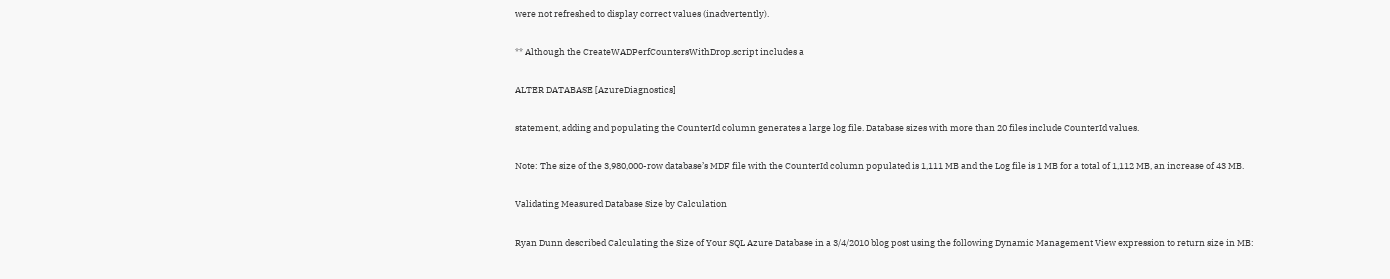were not refreshed to display correct values (inadvertently).

** Although the CreateWADPerfCountersWithDrop.script includes a

ALTER DATABASE [AzureDiagnostics]

statement, adding and populating the CounterId column generates a large log file. Database sizes with more than 20 files include CounterId values.

Note: The size of the 3,980,000-row database’s MDF file with the CounterId column populated is 1,111 MB and the Log file is 1 MB for a total of 1,112 MB, an increase of 43 MB.

Validating Measured Database Size by Calculation

Ryan Dunn described Calculating the Size of Your SQL Azure Database in a 3/4/2010 blog post using the following Dynamic Management View expression to return size in MB: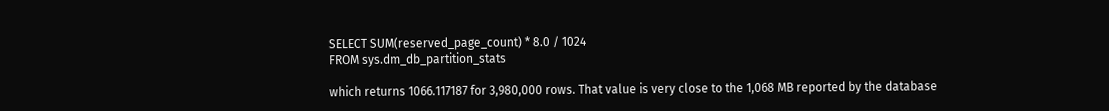SELECT SUM(reserved_page_count) * 8.0 / 1024
FROM sys.dm_db_partition_stats

which returns 1066.117187 for 3,980,000 rows. That value is very close to the 1,068 MB reported by the database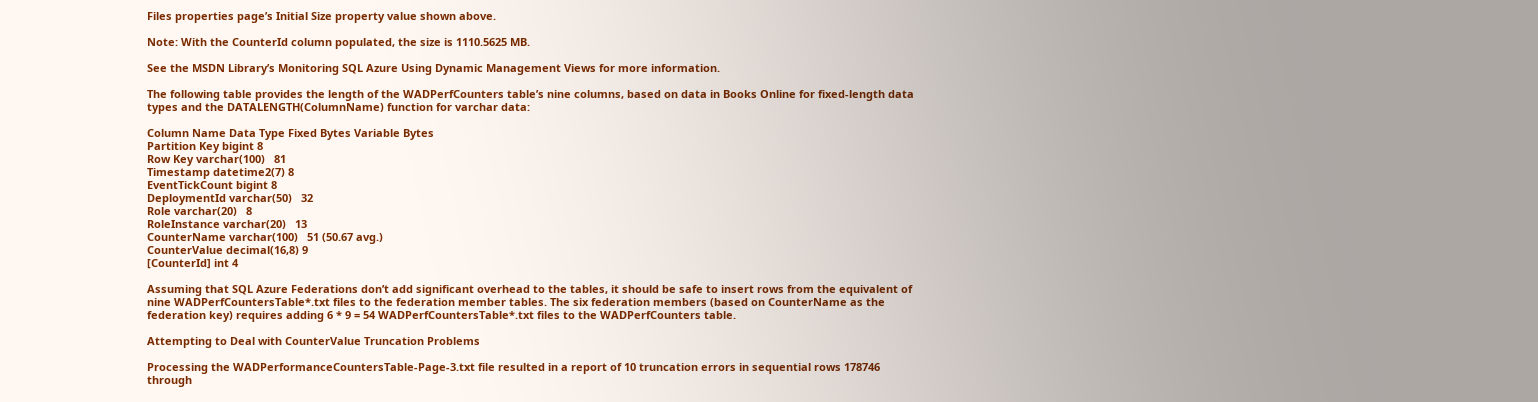Files properties page’s Initial Size property value shown above.

Note: With the CounterId column populated, the size is 1110.5625 MB.

See the MSDN Library’s Monitoring SQL Azure Using Dynamic Management Views for more information.

The following table provides the length of the WADPerfCounters table’s nine columns, based on data in Books Online for fixed-length data types and the DATALENGTH(ColumnName) function for varchar data:

Column Name Data Type Fixed Bytes Variable Bytes
Partition Key bigint 8
Row Key varchar(100)   81
Timestamp datetime2(7) 8
EventTickCount bigint 8
DeploymentId varchar(50)   32
Role varchar(20)   8
RoleInstance varchar(20)   13
CounterName varchar(100)   51 (50.67 avg.)
CounterValue decimal(16,8) 9
[CounterId] int 4

Assuming that SQL Azure Federations don’t add significant overhead to the tables, it should be safe to insert rows from the equivalent of nine WADPerfCountersTable*.txt files to the federation member tables. The six federation members (based on CounterName as the federation key) requires adding 6 * 9 = 54 WADPerfCountersTable*.txt files to the WADPerfCounters table.

Attempting to Deal with CounterValue Truncation Problems

Processing the WADPerformanceCountersTable-Page-3.txt file resulted in a report of 10 truncation errors in sequential rows 178746 through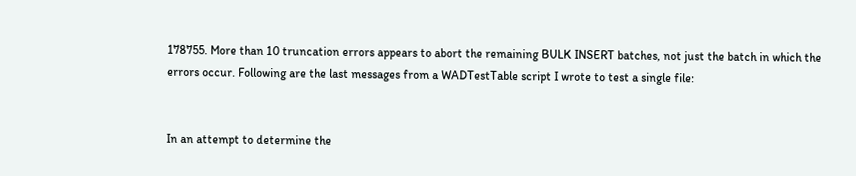178755. More than 10 truncation errors appears to abort the remaining BULK INSERT batches, not just the batch in which the errors occur. Following are the last messages from a WADTestTable script I wrote to test a single file:


In an attempt to determine the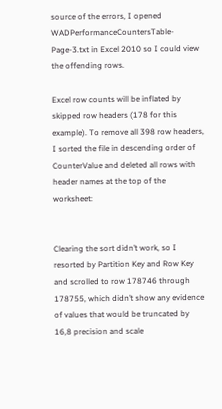source of the errors, I opened WADPerformanceCountersTable-Page-3.txt in Excel 2010 so I could view the offending rows.

Excel row counts will be inflated by skipped row headers (178 for this example). To remove all 398 row headers, I sorted the file in descending order of CounterValue and deleted all rows with header names at the top of the worksheet:


Clearing the sort didn’t work, so I resorted by Partition Key and Row Key and scrolled to row 178746 through 178755, which didn’t show any evidence of values that would be truncated by 16,8 precision and scale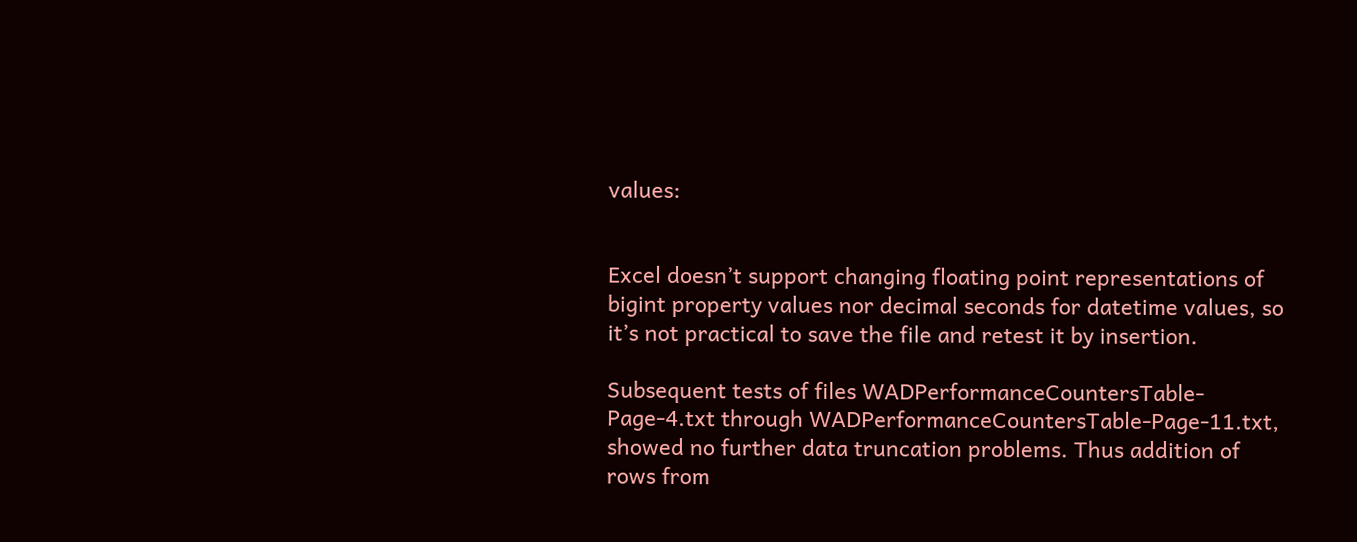values:


Excel doesn’t support changing floating point representations of bigint property values nor decimal seconds for datetime values, so it’s not practical to save the file and retest it by insertion.

Subsequent tests of files WADPerformanceCountersTable-Page-4.txt through WADPerformanceCountersTable-Page-11.txt, showed no further data truncation problems. Thus addition of rows from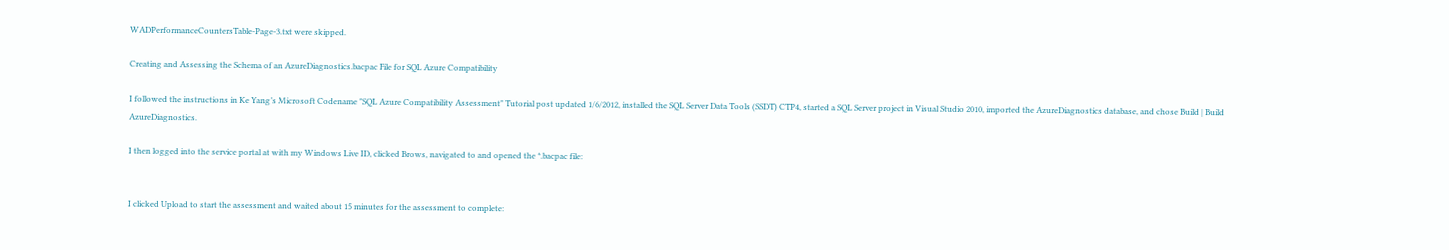WADPerformanceCountersTable-Page-3.txt were skipped.

Creating and Assessing the Schema of an AzureDiagnostics.bacpac File for SQL Azure Compatibility

I followed the instructions in Ke Yang’s Microsoft Codename "SQL Azure Compatibility Assessment" Tutorial post updated 1/6/2012, installed the SQL Server Data Tools (SSDT) CTP4, started a SQL Server project in Visual Studio 2010, imported the AzureDiagnostics database, and chose Build | Build AzureDiagnostics.

I then logged into the service portal at with my Windows Live ID, clicked Brows, navigated to and opened the *.bacpac file:


I clicked Upload to start the assessment and waited about 15 minutes for the assessment to complete: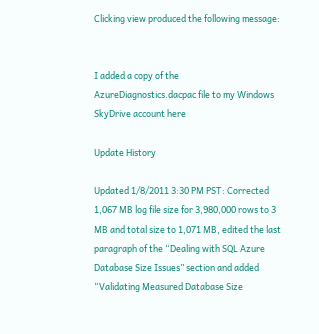Clicking view produced the following message:


I added a copy of the AzureDiagnostics.dacpac file to my Windows SkyDrive account here

Update History

Updated 1/8/2011 3:30 PM PST: Corrected 1,067 MB log file size for 3,980,000 rows to 3 MB and total size to 1,071 MB, edited the last paragraph of the “Dealing with SQL Azure Database Size Issues” section and added “Validating Measured Database Size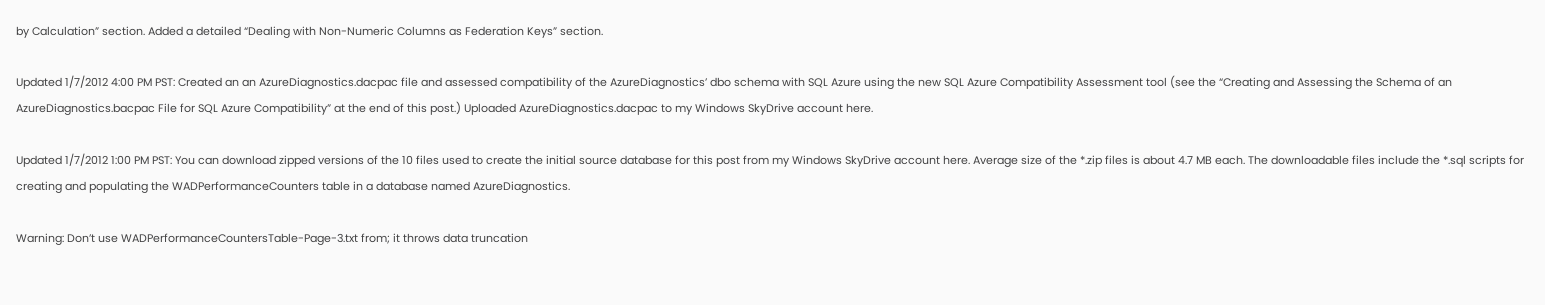by Calculation” section. Added a detailed “Dealing with Non-Numeric Columns as Federation Keys” section.

Updated 1/7/2012 4:00 PM PST: Created an an AzureDiagnostics.dacpac file and assessed compatibility of the AzureDiagnostics’ dbo schema with SQL Azure using the new SQL Azure Compatibility Assessment tool (see the “Creating and Assessing the Schema of an AzureDiagnostics.bacpac File for SQL Azure Compatibility” at the end of this post.) Uploaded AzureDiagnostics.dacpac to my Windows SkyDrive account here.

Updated 1/7/2012 1:00 PM PST: You can download zipped versions of the 10 files used to create the initial source database for this post from my Windows SkyDrive account here. Average size of the *.zip files is about 4.7 MB each. The downloadable files include the *.sql scripts for creating and populating the WADPerformanceCounters table in a database named AzureDiagnostics.

Warning: Don’t use WADPerformanceCountersTable-Page-3.txt from; it throws data truncation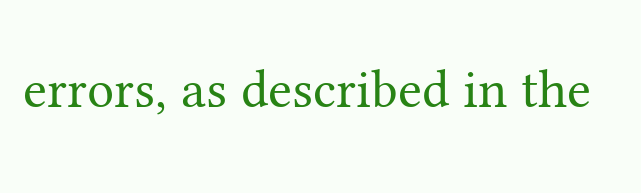errors, as described in the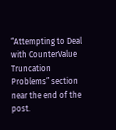“Attempting to Deal with CounterValue Truncation Problems” section near the end of the post.